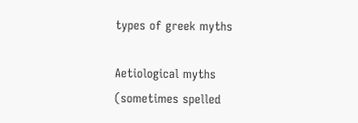types of greek myths

Aetiological myths (sometimes spelled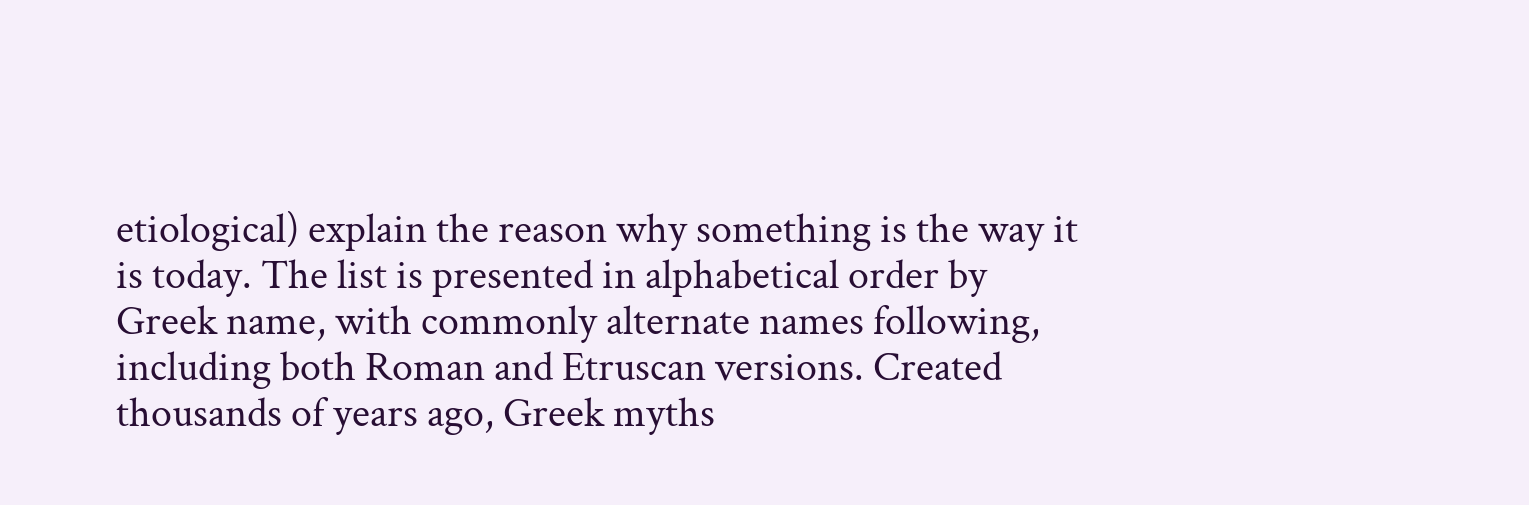etiological) explain the reason why something is the way it is today. The list is presented in alphabetical order by Greek name, with commonly alternate names following, including both Roman and Etruscan versions. Created thousands of years ago, Greek myths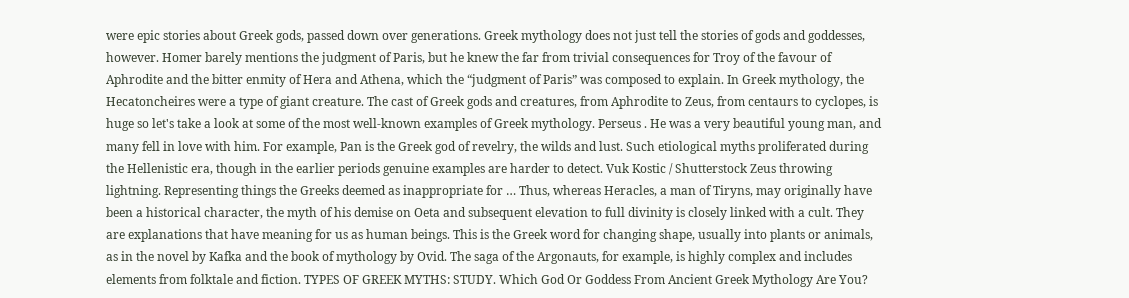were epic stories about Greek gods, passed down over generations. Greek mythology does not just tell the stories of gods and goddesses, however. Homer barely mentions the judgment of Paris, but he knew the far from trivial consequences for Troy of the favour of Aphrodite and the bitter enmity of Hera and Athena, which the “judgment of Paris” was composed to explain. In Greek mythology, the Hecatoncheires were a type of giant creature. The cast of Greek gods and creatures, from Aphrodite to Zeus, from centaurs to cyclopes, is huge so let's take a look at some of the most well-known examples of Greek mythology. Perseus . He was a very beautiful young man, and many fell in love with him. For example, Pan is the Greek god of revelry, the wilds and lust. Such etiological myths proliferated during the Hellenistic era, though in the earlier periods genuine examples are harder to detect. Vuk Kostic / Shutterstock Zeus throwing lightning. Representing things the Greeks deemed as inappropriate for … Thus, whereas Heracles, a man of Tiryns, may originally have been a historical character, the myth of his demise on Oeta and subsequent elevation to full divinity is closely linked with a cult. They are explanations that have meaning for us as human beings. This is the Greek word for changing shape, usually into plants or animals, as in the novel by Kafka and the book of mythology by Ovid. The saga of the Argonauts, for example, is highly complex and includes elements from folktale and fiction. TYPES OF GREEK MYTHS: STUDY. Which God Or Goddess From Ancient Greek Mythology Are You?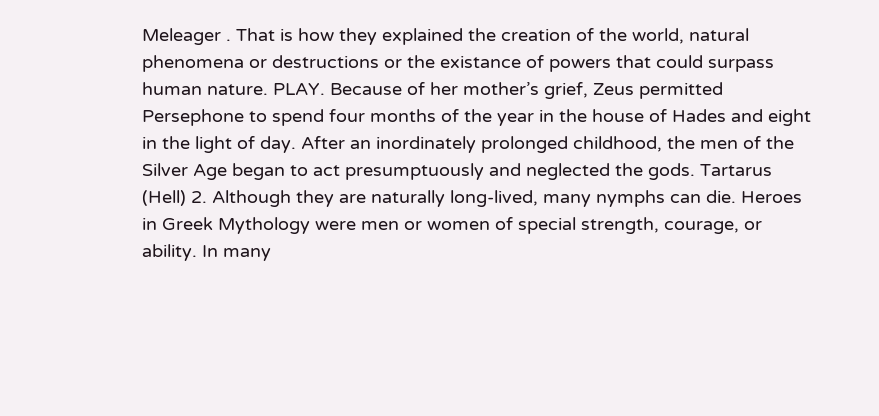Meleager . That is how they explained the creation of the world, natural phenomena or destructions or the existance of powers that could surpass human nature. PLAY. Because of her mother’s grief, Zeus permitted Persephone to spend four months of the year in the house of Hades and eight in the light of day. After an inordinately prolonged childhood, the men of the Silver Age began to act presumptuously and neglected the gods. Tartarus (Hell) 2. Although they are naturally long-lived, many nymphs can die. Heroes in Greek Mythology were men or women of special strength, courage, or ability. In many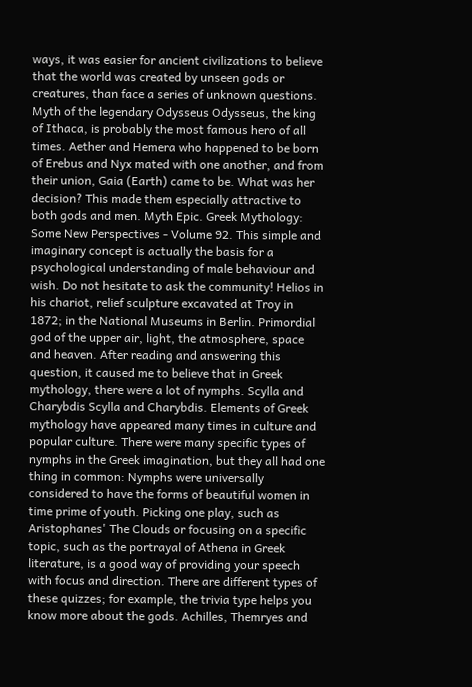ways, it was easier for ancient civilizations to believe that the world was created by unseen gods or creatures, than face a series of unknown questions. Myth of the legendary Odysseus Odysseus, the king of Ithaca, is probably the most famous hero of all times. Aether and Hemera who happened to be born of Erebus and Nyx mated with one another, and from their union, Gaia (Earth) came to be. What was her decision? This made them especially attractive to both gods and men. Myth Epic. Greek Mythology: Some New Perspectives - Volume 92. This simple and imaginary concept is actually the basis for a psychological understanding of male behaviour and wish. Do not hesitate to ask the community! Helios in his chariot, relief sculpture excavated at Troy in 1872; in the National Museums in Berlin. Primordial god of the upper air, light, the atmosphere, space and heaven. After reading and answering this question, it caused me to believe that in Greek mythology, there were a lot of nymphs. Scylla and Charybdis Scylla and Charybdis. Elements of Greek mythology have appeared many times in culture and popular culture. There were many specific types of nymphs in the Greek imagination, but they all had one thing in common: Nymphs were universally considered to have the forms of beautiful women in time prime of youth. Picking one play, such as Aristophanes' The Clouds or focusing on a specific topic, such as the portrayal of Athena in Greek literature, is a good way of providing your speech with focus and direction. There are different types of these quizzes; for example, the trivia type helps you know more about the gods. Achilles, Themryes and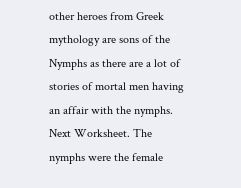other heroes from Greek mythology are sons of the Nymphs as there are a lot of stories of mortal men having an affair with the nymphs. Next Worksheet. The nymphs were the female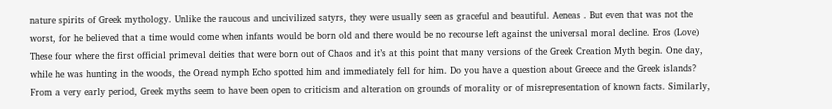nature spirits of Greek mythology. Unlike the raucous and uncivilized satyrs, they were usually seen as graceful and beautiful. Aeneas . But even that was not the worst, for he believed that a time would come when infants would be born old and there would be no recourse left against the universal moral decline. Eros (Love) These four where the first official primeval deities that were born out of Chaos and it’s at this point that many versions of the Greek Creation Myth begin. One day, while he was hunting in the woods, the Oread nymph Echo spotted him and immediately fell for him. Do you have a question about Greece and the Greek islands? From a very early period, Greek myths seem to have been open to criticism and alteration on grounds of morality or of misrepresentation of known facts. Similarly,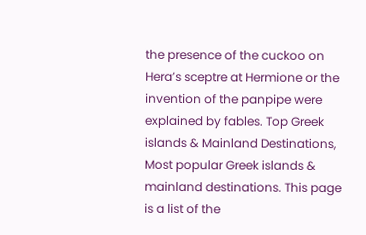the presence of the cuckoo on Hera’s sceptre at Hermione or the invention of the panpipe were explained by fables. Top Greek islands & Mainland Destinations, Most popular Greek islands & mainland destinations. This page is a list of the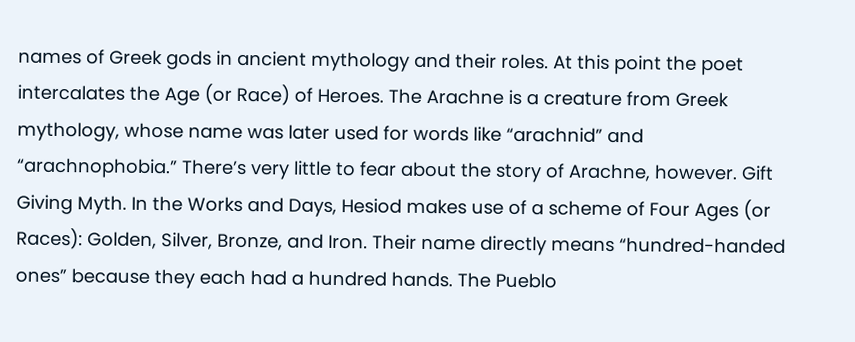names of Greek gods in ancient mythology and their roles. At this point the poet intercalates the Age (or Race) of Heroes. The Arachne is a creature from Greek mythology, whose name was later used for words like “arachnid” and “arachnophobia.” There’s very little to fear about the story of Arachne, however. Gift Giving Myth. In the Works and Days, Hesiod makes use of a scheme of Four Ages (or Races): Golden, Silver, Bronze, and Iron. Their name directly means “hundred-handed ones” because they each had a hundred hands. The Pueblo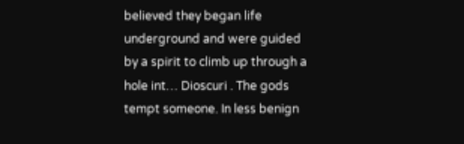believed they began life underground and were guided by a spirit to climb up through a hole int… Dioscuri . The gods tempt someone. In less benign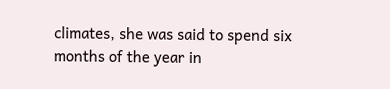climates, she was said to spend six months of the year in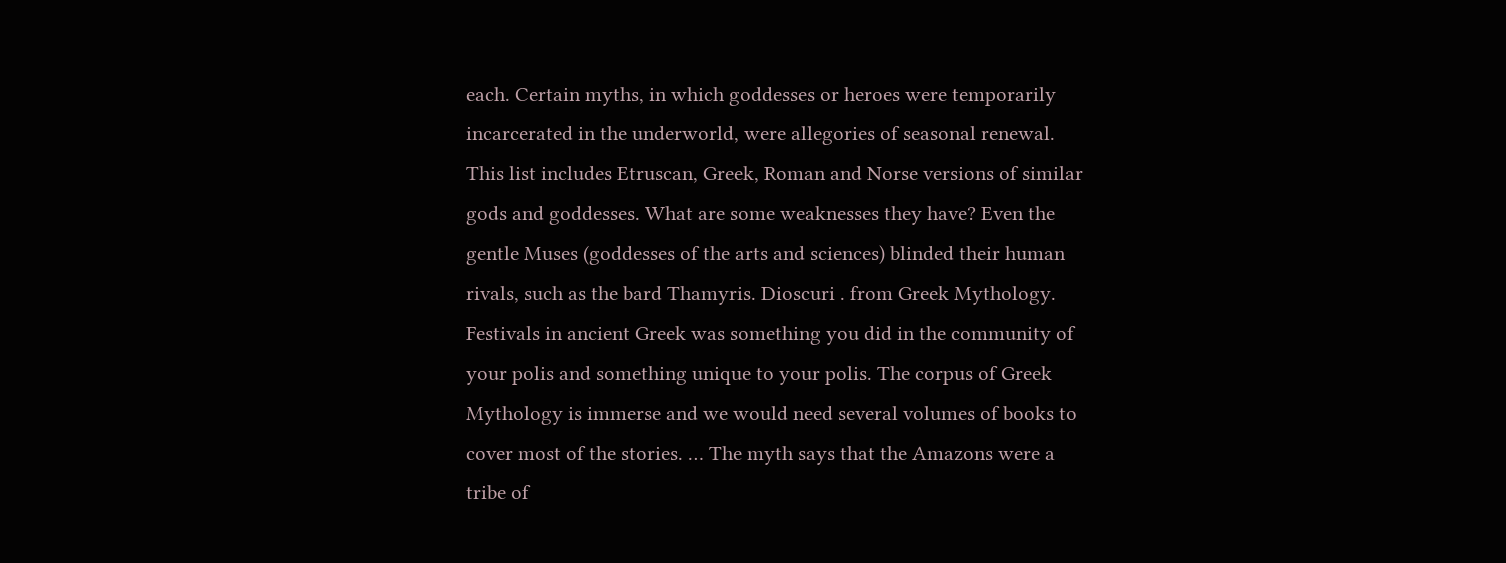each. Certain myths, in which goddesses or heroes were temporarily incarcerated in the underworld, were allegories of seasonal renewal. This list includes Etruscan, Greek, Roman and Norse versions of similar gods and goddesses. What are some weaknesses they have? Even the gentle Muses (goddesses of the arts and sciences) blinded their human rivals, such as the bard Thamyris. Dioscuri . from Greek Mythology. Festivals in ancient Greek was something you did in the community of your polis and something unique to your polis. The corpus of Greek Mythology is immerse and we would need several volumes of books to cover most of the stories. … The myth says that the Amazons were a tribe of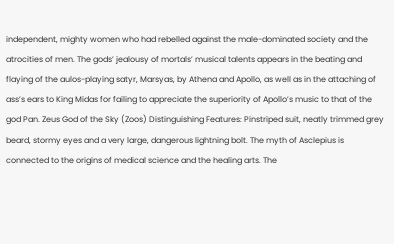independent, mighty women who had rebelled against the male-dominated society and the atrocities of men. The gods’ jealousy of mortals’ musical talents appears in the beating and flaying of the aulos-playing satyr, Marsyas, by Athena and Apollo, as well as in the attaching of ass’s ears to King Midas for failing to appreciate the superiority of Apollo’s music to that of the god Pan. Zeus God of the Sky (Zoos) Distinguishing Features: Pinstriped suit, neatly trimmed grey beard, stormy eyes and a very large, dangerous lightning bolt. The myth of Asclepius is connected to the origins of medical science and the healing arts. The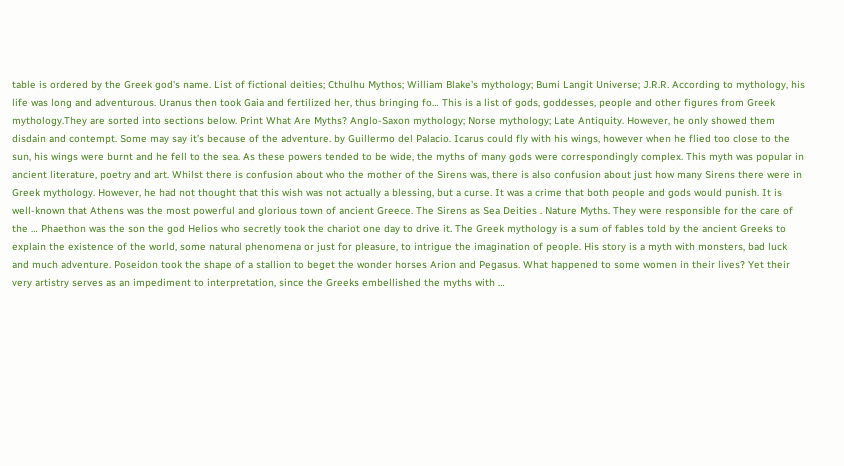table is ordered by the Greek god's name. List of fictional deities; Cthulhu Mythos; William Blake's mythology; Bumi Langit Universe; J.R.R. According to mythology, his life was long and adventurous. Uranus then took Gaia and fertilized her, thus bringing fo… This is a list of gods, goddesses, people and other figures from Greek mythology.They are sorted into sections below. Print What Are Myths? Anglo-Saxon mythology; Norse mythology; Late Antiquity. However, he only showed them disdain and contempt. Some may say it’s because of the adventure. by Guillermo del Palacio. Icarus could fly with his wings, however when he flied too close to the sun, his wings were burnt and he fell to the sea. As these powers tended to be wide, the myths of many gods were correspondingly complex. This myth was popular in ancient literature, poetry and art. Whilst there is confusion about who the mother of the Sirens was, there is also confusion about just how many Sirens there were in Greek mythology. However, he had not thought that this wish was not actually a blessing, but a curse. It was a crime that both people and gods would punish. It is well-known that Athens was the most powerful and glorious town of ancient Greece. The Sirens as Sea Deities . Nature Myths. They were responsible for the care of the … Phaethon was the son the god Helios who secretly took the chariot one day to drive it. The Greek mythology is a sum of fables told by the ancient Greeks to explain the existence of the world, some natural phenomena or just for pleasure, to intrigue the imagination of people. His story is a myth with monsters, bad luck and much adventure. Poseidon took the shape of a stallion to beget the wonder horses Arion and Pegasus. What happened to some women in their lives? Yet their very artistry serves as an impediment to interpretation, since the Greeks embellished the myths with …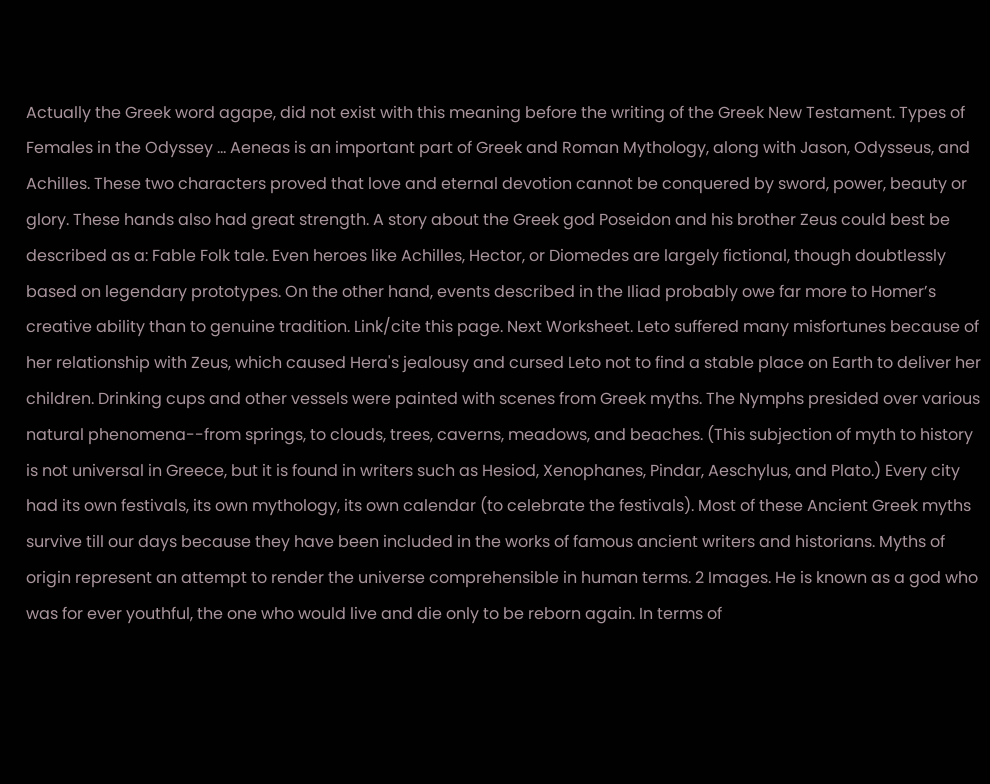Actually the Greek word agape, did not exist with this meaning before the writing of the Greek New Testament. Types of Females in the Odyssey ... Aeneas is an important part of Greek and Roman Mythology, along with Jason, Odysseus, and Achilles. These two characters proved that love and eternal devotion cannot be conquered by sword, power, beauty or glory. These hands also had great strength. A story about the Greek god Poseidon and his brother Zeus could best be described as a: Fable Folk tale. Even heroes like Achilles, Hector, or Diomedes are largely fictional, though doubtlessly based on legendary prototypes. On the other hand, events described in the Iliad probably owe far more to Homer’s creative ability than to genuine tradition. Link/cite this page. Next Worksheet. Leto suffered many misfortunes because of her relationship with Zeus, which caused Hera's jealousy and cursed Leto not to find a stable place on Earth to deliver her children. Drinking cups and other vessels were painted with scenes from Greek myths. The Nymphs presided over various natural phenomena--from springs, to clouds, trees, caverns, meadows, and beaches. (This subjection of myth to history is not universal in Greece, but it is found in writers such as Hesiod, Xenophanes, Pindar, Aeschylus, and Plato.) Every city had its own festivals, its own mythology, its own calendar (to celebrate the festivals). Most of these Ancient Greek myths survive till our days because they have been included in the works of famous ancient writers and historians. Myths of origin represent an attempt to render the universe comprehensible in human terms. 2 Images. He is known as a god who was for ever youthful, the one who would live and die only to be reborn again. In terms of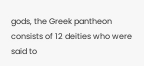gods, the Greek pantheon consists of 12 deities who were said to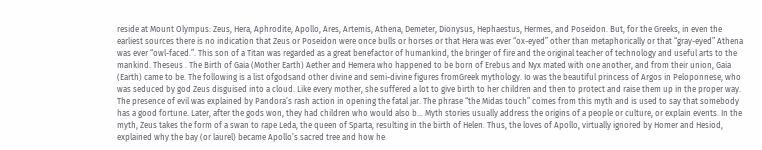reside at Mount Olympus: Zeus, Hera, Aphrodite, Apollo, Ares, Artemis, Athena, Demeter, Dionysus, Hephaestus, Hermes, and Poseidon. But, for the Greeks, in even the earliest sources there is no indication that Zeus or Poseidon were once bulls or horses or that Hera was ever “ox-eyed” other than metaphorically or that “gray-eyed” Athena was ever “owl-faced.”. This son of a Titan was regarded as a great benefactor of humankind, the bringer of fire and the original teacher of technology and useful arts to the mankind. Theseus . The Birth of Gaia (Mother Earth) Aether and Hemera who happened to be born of Erebus and Nyx mated with one another, and from their union, Gaia (Earth) came to be. The following is a list ofgodsand other divine and semi-divine figures fromGreek mythology. Io was the beautiful princess of Argos in Peloponnese, who was seduced by god Zeus disguised into a cloud. Like every mother, she suffered a lot to give birth to her children and then to protect and raise them up in the proper way. The presence of evil was explained by Pandora’s rash action in opening the fatal jar. The phrase “the Midas touch” comes from this myth and is used to say that somebody has a good fortune. Later, after the gods won, they had children who would also b… Myth stories usually address the origins of a people or culture, or explain events. In the myth, Zeus takes the form of a swan to rape Leda, the queen of Sparta, resulting in the birth of Helen. Thus, the loves of Apollo, virtually ignored by Homer and Hesiod, explained why the bay (or laurel) became Apollo’s sacred tree and how he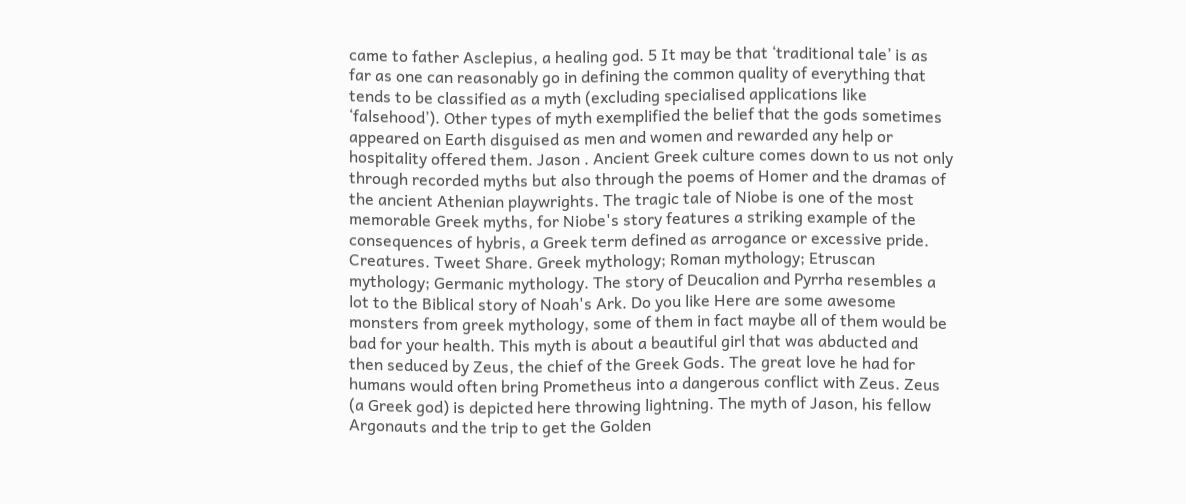came to father Asclepius, a healing god. 5 It may be that ‘traditional tale’ is as far as one can reasonably go in defining the common quality of everything that tends to be classified as a myth (excluding specialised applications like ‘falsehood’). Other types of myth exemplified the belief that the gods sometimes appeared on Earth disguised as men and women and rewarded any help or hospitality offered them. Jason . Ancient Greek culture comes down to us not only through recorded myths but also through the poems of Homer and the dramas of the ancient Athenian playwrights. The tragic tale of Niobe is one of the most memorable Greek myths, for Niobe's story features a striking example of the consequences of hybris, a Greek term defined as arrogance or excessive pride. Creatures. Tweet Share. Greek mythology; Roman mythology; Etruscan mythology; Germanic mythology. The story of Deucalion and Pyrrha resembles a lot to the Biblical story of Noah's Ark. Do you like Here are some awesome monsters from greek mythology, some of them in fact maybe all of them would be bad for your health. This myth is about a beautiful girl that was abducted and then seduced by Zeus, the chief of the Greek Gods. The great love he had for humans would often bring Prometheus into a dangerous conflict with Zeus. Zeus (a Greek god) is depicted here throwing lightning. The myth of Jason, his fellow Argonauts and the trip to get the Golden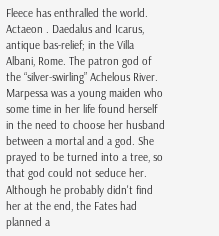Fleece has enthralled the world. Actaeon . Daedalus and Icarus, antique bas-relief; in the Villa Albani, Rome. The patron god of the “silver-swirling” Achelous River. Marpessa was a young maiden who some time in her life found herself in the need to choose her husband between a mortal and a god. She prayed to be turned into a tree, so that god could not seduce her. Although he probably didn't find her at the end, the Fates had planned a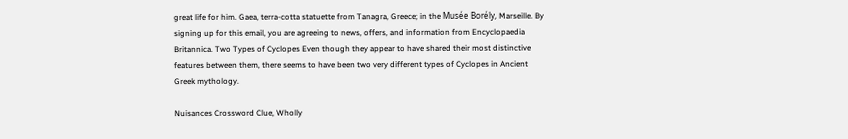great life for him. Gaea, terra-cotta statuette from Tanagra, Greece; in the Musée Borély, Marseille. By signing up for this email, you are agreeing to news, offers, and information from Encyclopaedia Britannica. Two Types of Cyclopes Even though they appear to have shared their most distinctive features between them, there seems to have been two very different types of Cyclopes in Ancient Greek mythology.

Nuisances Crossword Clue, Wholly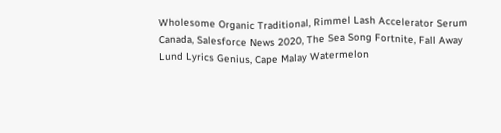Wholesome Organic Traditional, Rimmel Lash Accelerator Serum Canada, Salesforce News 2020, The Sea Song Fortnite, Fall Away Lund Lyrics Genius, Cape Malay Watermelon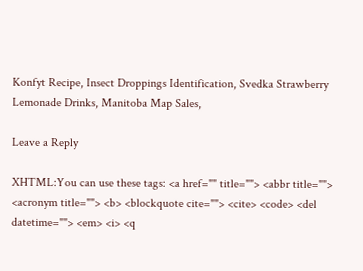Konfyt Recipe, Insect Droppings Identification, Svedka Strawberry Lemonade Drinks, Manitoba Map Sales,

Leave a Reply

XHTML:You can use these tags: <a href="" title=""> <abbr title=""> <acronym title=""> <b> <blockquote cite=""> <cite> <code> <del datetime=""> <em> <i> <q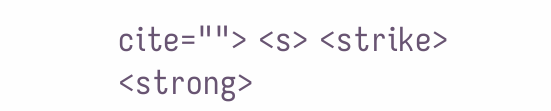cite=""> <s> <strike> <strong>